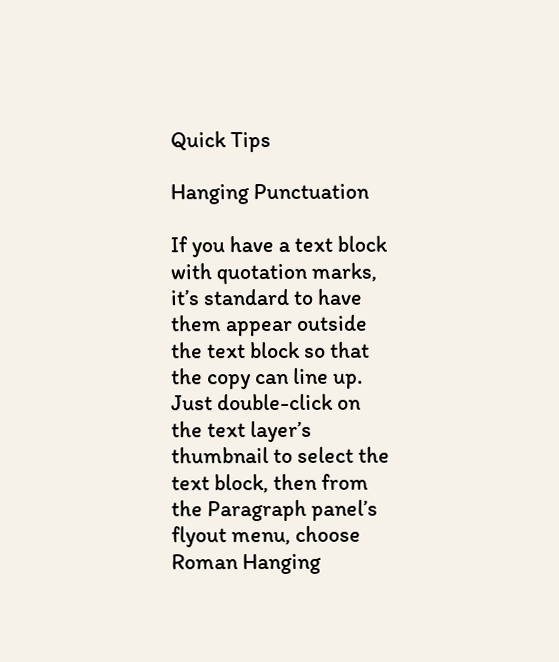Quick Tips

Hanging Punctuation

If you have a text block with quotation marks, it’s standard to have them appear outside the text block so that the copy can line up. Just double-click on the text layer’s thumbnail to select the text block, then from the Paragraph panel’s flyout menu, choose Roman Hanging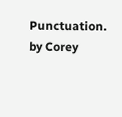Punctuation.
by Corey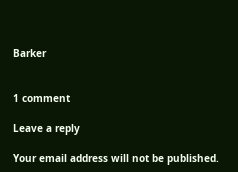Barker


1 comment

Leave a reply

Your email address will not be published.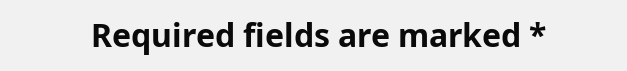Required fields are marked *